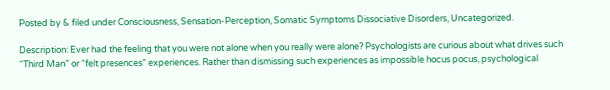Posted by & filed under Consciousness, Sensation-Perception, Somatic Symptoms Dissociative Disorders, Uncategorized.

Description: Ever had the feeling that you were not alone when you really were alone? Psychologists are curious about what drives such “Third Man” or “felt presences” experiences. Rather than dismissing such experiences as impossible hocus pocus, psychological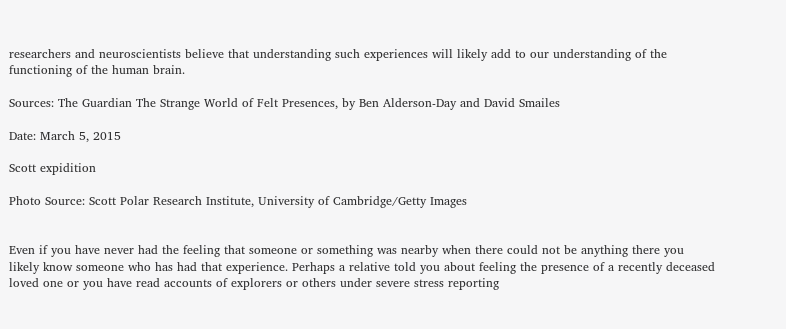researchers and neuroscientists believe that understanding such experiences will likely add to our understanding of the functioning of the human brain.

Sources: The Guardian The Strange World of Felt Presences, by Ben Alderson-Day and David Smailes

Date: March 5, 2015

Scott expidition

Photo Source: Scott Polar Research Institute, University of Cambridge/Getty Images


Even if you have never had the feeling that someone or something was nearby when there could not be anything there you likely know someone who has had that experience. Perhaps a relative told you about feeling the presence of a recently deceased loved one or you have read accounts of explorers or others under severe stress reporting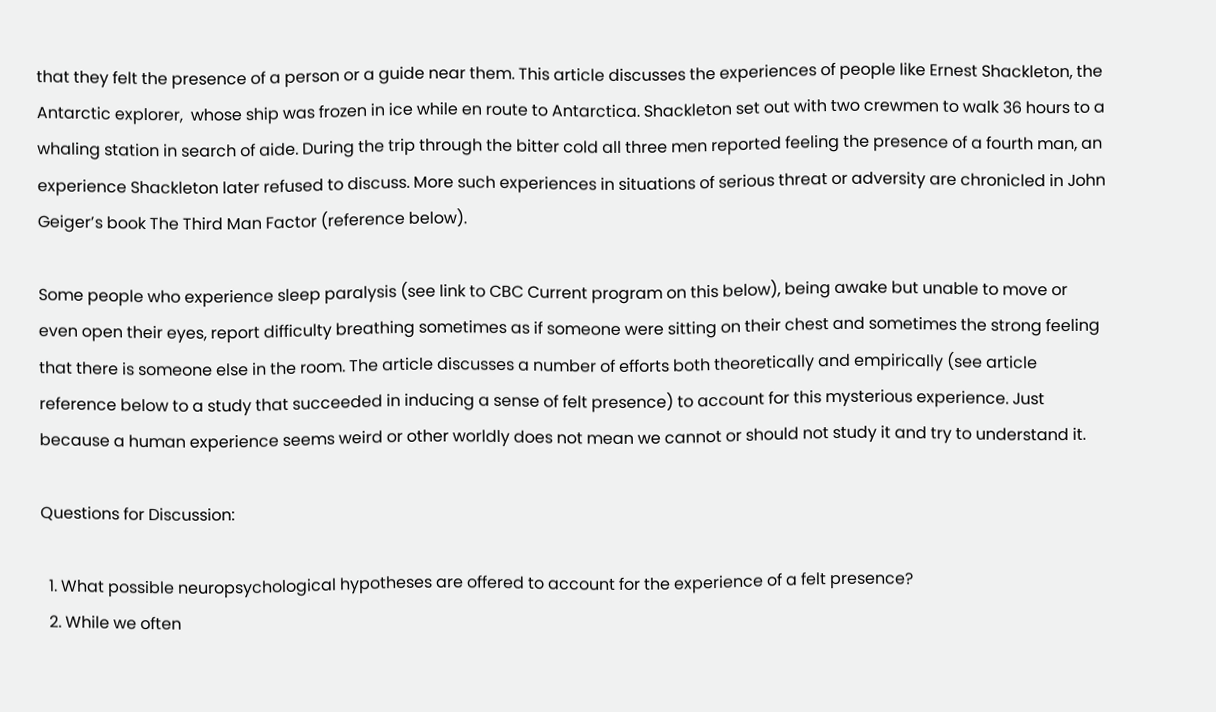that they felt the presence of a person or a guide near them. This article discusses the experiences of people like Ernest Shackleton, the Antarctic explorer,  whose ship was frozen in ice while en route to Antarctica. Shackleton set out with two crewmen to walk 36 hours to a whaling station in search of aide. During the trip through the bitter cold all three men reported feeling the presence of a fourth man, an experience Shackleton later refused to discuss. More such experiences in situations of serious threat or adversity are chronicled in John Geiger’s book The Third Man Factor (reference below).

Some people who experience sleep paralysis (see link to CBC Current program on this below), being awake but unable to move or even open their eyes, report difficulty breathing sometimes as if someone were sitting on their chest and sometimes the strong feeling that there is someone else in the room. The article discusses a number of efforts both theoretically and empirically (see article reference below to a study that succeeded in inducing a sense of felt presence) to account for this mysterious experience. Just because a human experience seems weird or other worldly does not mean we cannot or should not study it and try to understand it.

Questions for Discussion:

  1. What possible neuropsychological hypotheses are offered to account for the experience of a felt presence?
  2. While we often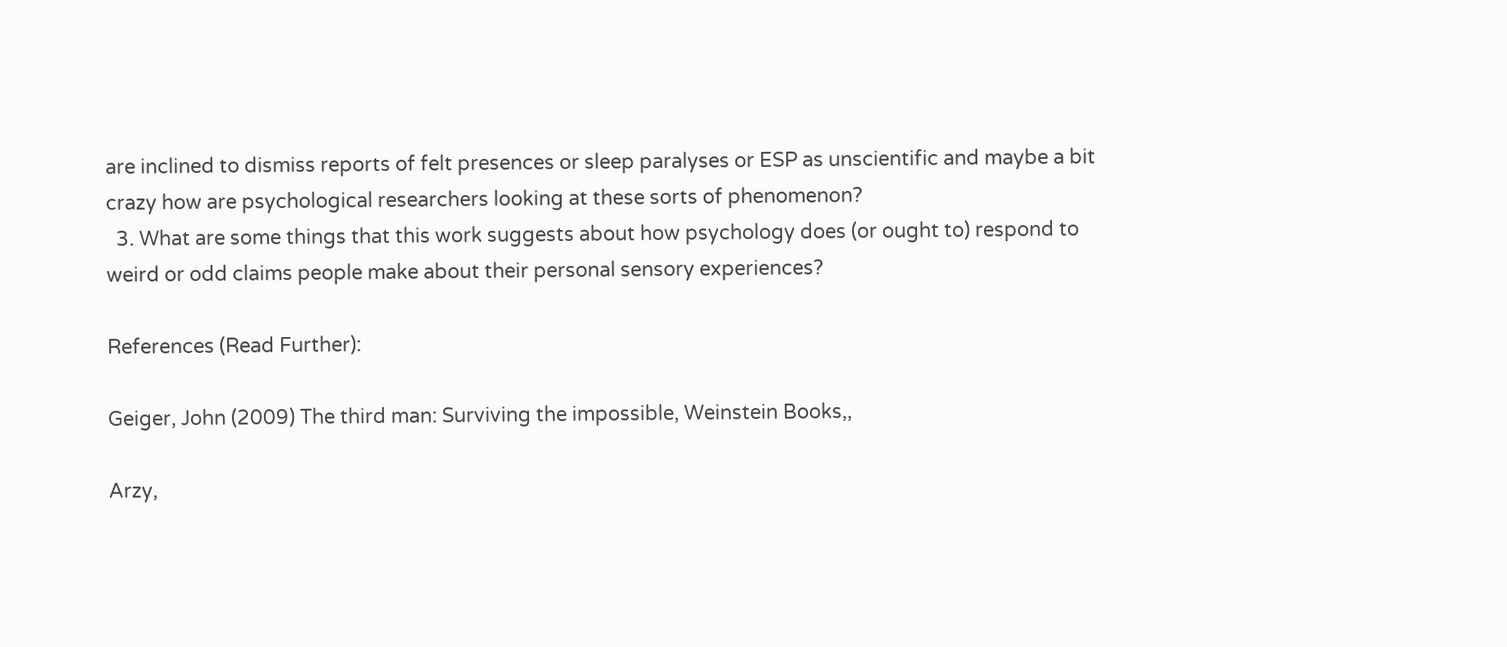are inclined to dismiss reports of felt presences or sleep paralyses or ESP as unscientific and maybe a bit crazy how are psychological researchers looking at these sorts of phenomenon?
  3. What are some things that this work suggests about how psychology does (or ought to) respond to weird or odd claims people make about their personal sensory experiences?

References (Read Further):

Geiger, John (2009) The third man: Surviving the impossible, Weinstein Books,,

Arzy,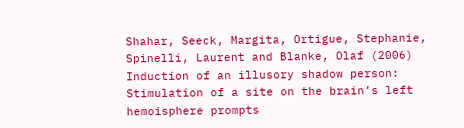Shahar, Seeck, Margita, Ortigue, Stephanie, Spinelli, Laurent and Blanke, Olaf (2006) Induction of an illusory shadow person: Stimulation of a site on the brain’s left hemoisphere prompts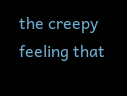the creepy feeling that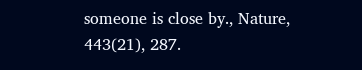someone is close by., Nature, 443(21), 287.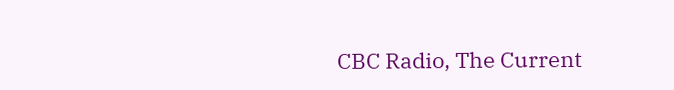CBC Radio, The Current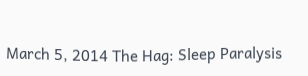March 5, 2014 The Hag: Sleep Paralysis